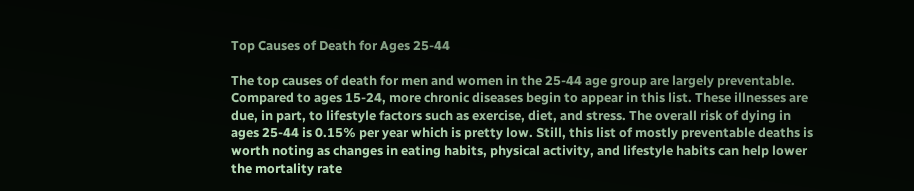Top Causes of Death for Ages 25-44

The top causes of death for men and women in the 25-44 age group are largely preventable. Compared to ages 15-24, more chronic diseases begin to appear in this list. These illnesses are due, in part, to lifestyle factors such as exercise, diet, and stress. The overall risk of dying in ages 25-44 is 0.15% per year which is pretty low. Still, this list of mostly preventable deaths is worth noting as changes in eating habits, physical activity, and lifestyle habits can help lower the mortality rate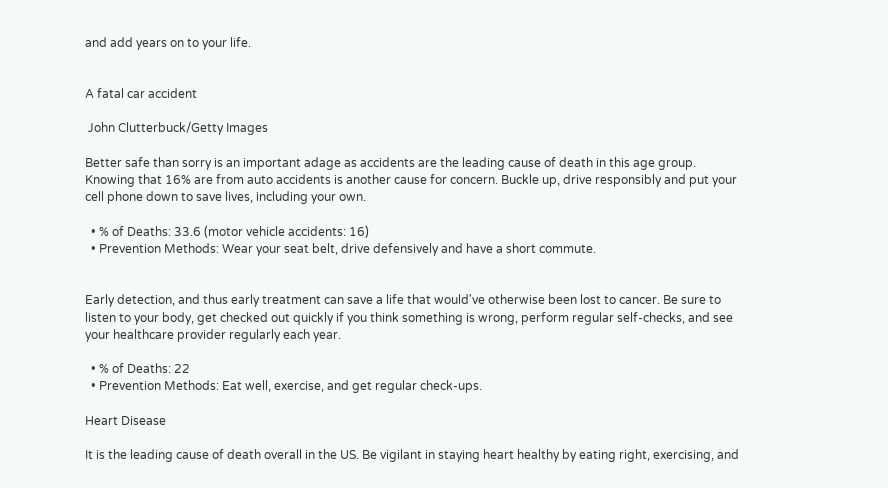and add years on to your life.


A fatal car accident

 John Clutterbuck/Getty Images

Better safe than sorry is an important adage as accidents are the leading cause of death in this age group. Knowing that 16% are from auto accidents is another cause for concern. Buckle up, drive responsibly and put your cell phone down to save lives, including your own.

  • % of Deaths: 33.6 (motor vehicle accidents: 16)
  • Prevention Methods: Wear your seat belt, drive defensively and have a short commute.


Early detection, and thus early treatment can save a life that would've otherwise been lost to cancer. Be sure to listen to your body, get checked out quickly if you think something is wrong, perform regular self-checks, and see your healthcare provider regularly each year.

  • % of Deaths: 22
  • Prevention Methods: Eat well, exercise, and get regular check-ups.

Heart Disease

It is the leading cause of death overall in the US. Be vigilant in staying heart healthy by eating right, exercising, and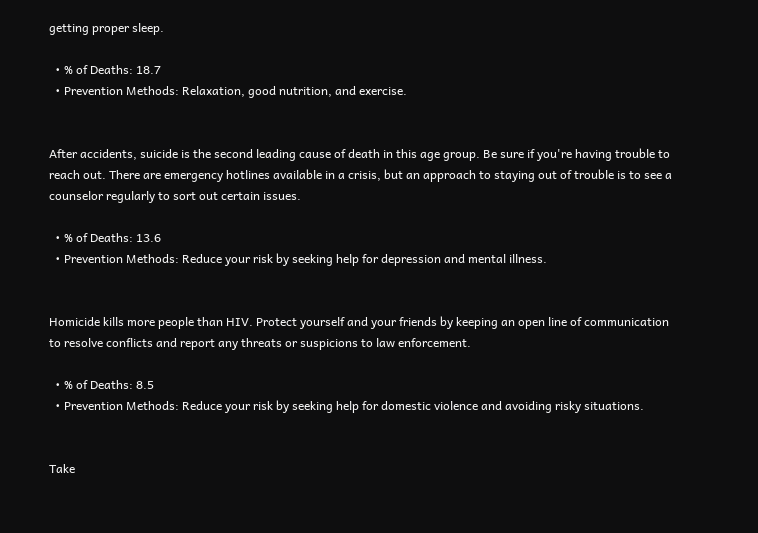getting proper sleep.

  • % of Deaths: 18.7
  • Prevention Methods: Relaxation, good nutrition, and exercise.


After accidents, suicide is the second leading cause of death in this age group. Be sure if you're having trouble to reach out. There are emergency hotlines available in a crisis, but an approach to staying out of trouble is to see a counselor regularly to sort out certain issues.

  • % of Deaths: 13.6
  • Prevention Methods: Reduce your risk by seeking help for depression and mental illness.


Homicide kills more people than HIV. Protect yourself and your friends by keeping an open line of communication to resolve conflicts and report any threats or suspicions to law enforcement.

  • % of Deaths: 8.5
  • Prevention Methods: Reduce your risk by seeking help for domestic violence and avoiding risky situations.


Take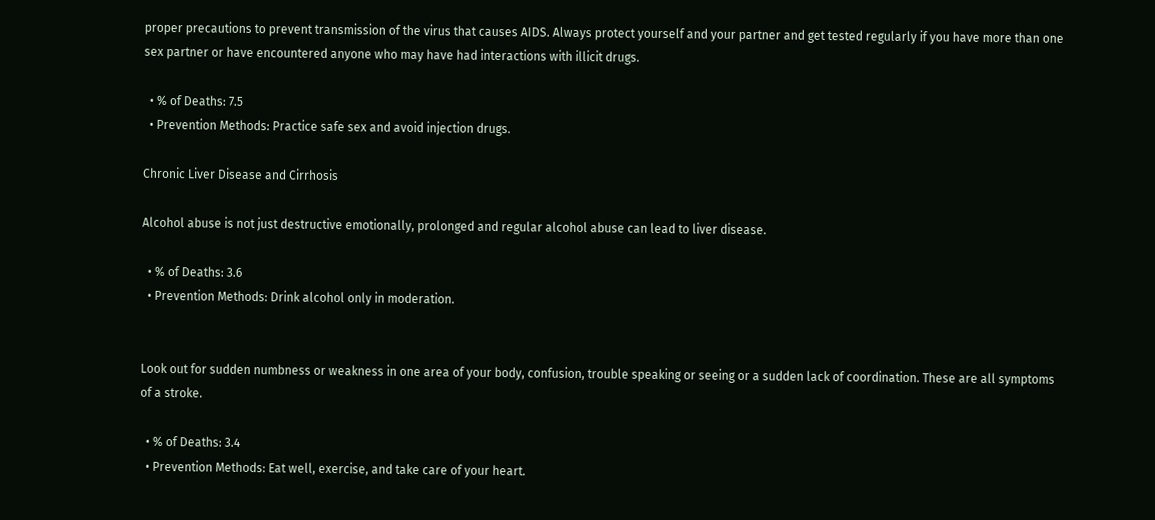proper precautions to prevent transmission of the virus that causes AIDS. Always protect yourself and your partner and get tested regularly if you have more than one sex partner or have encountered anyone who may have had interactions with illicit drugs.

  • % of Deaths: 7.5
  • Prevention Methods: Practice safe sex and avoid injection drugs.

Chronic Liver Disease and Cirrhosis

Alcohol abuse is not just destructive emotionally, prolonged and regular alcohol abuse can lead to liver disease.

  • % of Deaths: 3.6
  • Prevention Methods: Drink alcohol only in moderation.


Look out for sudden numbness or weakness in one area of your body, confusion, trouble speaking or seeing or a sudden lack of coordination. These are all symptoms of a stroke.

  • % of Deaths: 3.4
  • Prevention Methods: Eat well, exercise, and take care of your heart.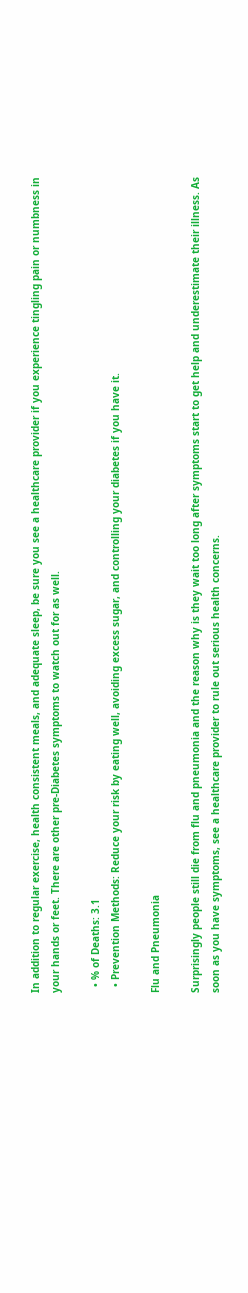In addition to regular exercise, health consistent meals, and adequate sleep, be sure you see a healthcare provider if you experience tingling pain or numbness in your hands or feet. There are other pre-Diabetes symptoms to watch out for as well.

  • % of Deaths: 3.1
  • Prevention Methods: Reduce your risk by eating well, avoiding excess sugar, and controlling your diabetes if you have it.

Flu and Pneumonia

Surprisingly people still die from flu and pneumonia and the reason why is they wait too long after symptoms start to get help and underestimate their illness. As soon as you have symptoms, see a healthcare provider to rule out serious health concerns.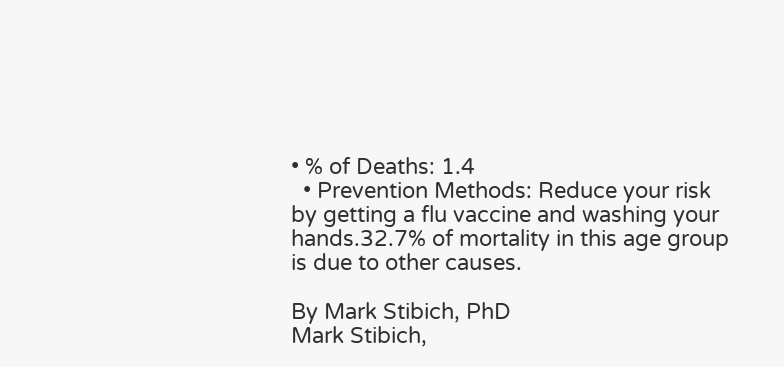• % of Deaths: 1.4
  • Prevention Methods: Reduce your risk by getting a flu vaccine and washing your hands.32.7% of mortality in this age group is due to other causes.

By Mark Stibich, PhD
Mark Stibich,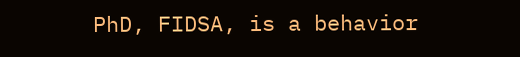PhD, FIDSA, is a behavior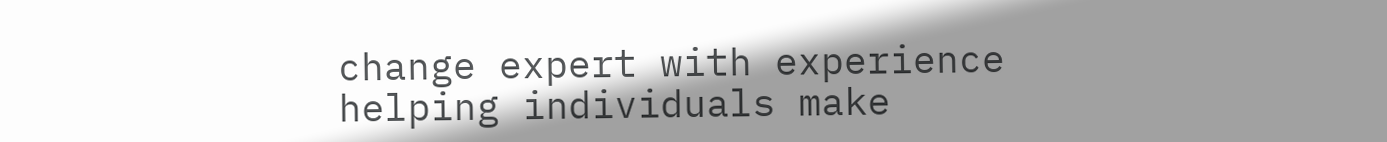change expert with experience helping individuals make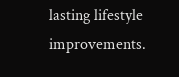lasting lifestyle improvements.